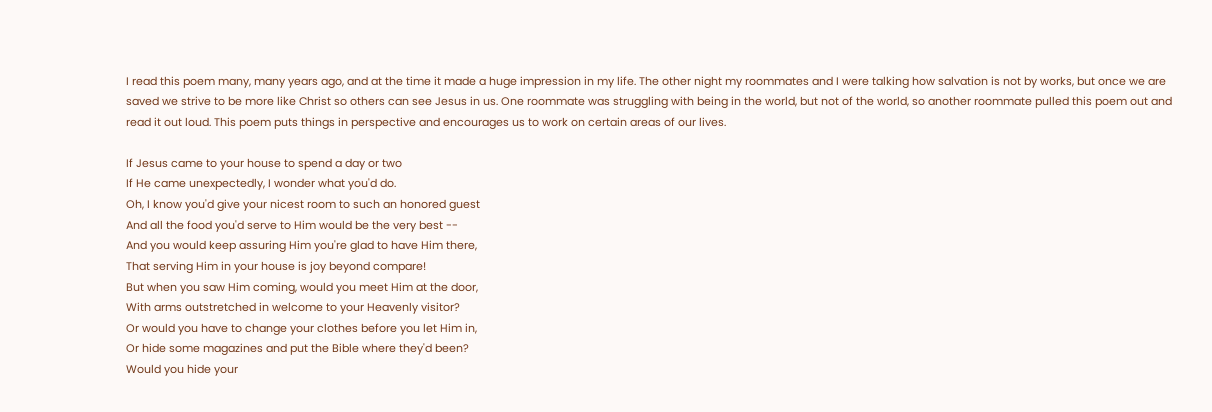I read this poem many, many years ago, and at the time it made a huge impression in my life. The other night my roommates and I were talking how salvation is not by works, but once we are saved we strive to be more like Christ so others can see Jesus in us. One roommate was struggling with being in the world, but not of the world, so another roommate pulled this poem out and read it out loud. This poem puts things in perspective and encourages us to work on certain areas of our lives.

If Jesus came to your house to spend a day or two
If He came unexpectedly, I wonder what you'd do.
Oh, I know you'd give your nicest room to such an honored guest
And all the food you'd serve to Him would be the very best --
And you would keep assuring Him you're glad to have Him there,
That serving Him in your house is joy beyond compare!
But when you saw Him coming, would you meet Him at the door,
With arms outstretched in welcome to your Heavenly visitor?
Or would you have to change your clothes before you let Him in,
Or hide some magazines and put the Bible where they'd been?
Would you hide your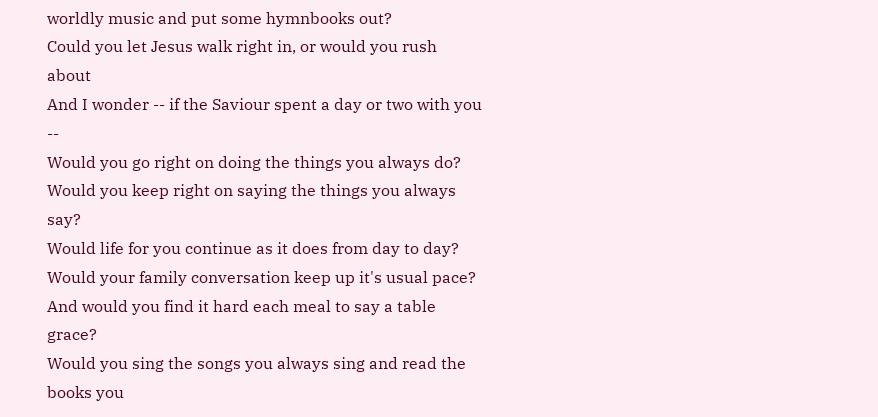worldly music and put some hymnbooks out?
Could you let Jesus walk right in, or would you rush about
And I wonder -- if the Saviour spent a day or two with you --
Would you go right on doing the things you always do?
Would you keep right on saying the things you always say?
Would life for you continue as it does from day to day?
Would your family conversation keep up it's usual pace?
And would you find it hard each meal to say a table grace?
Would you sing the songs you always sing and read the books you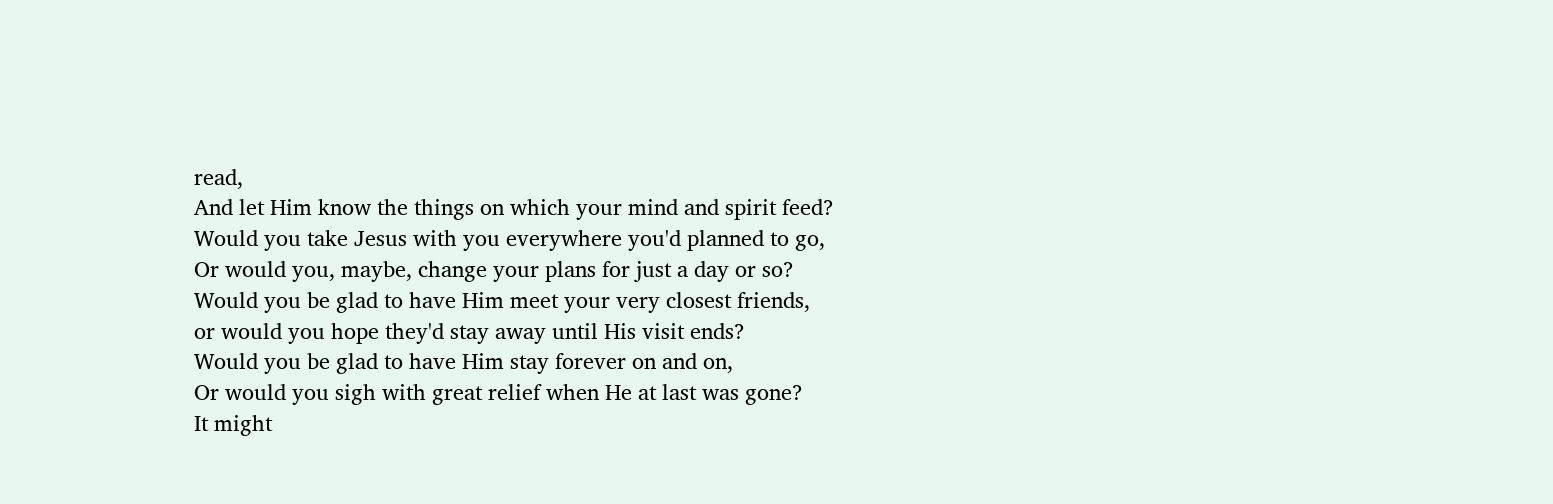read,
And let Him know the things on which your mind and spirit feed?
Would you take Jesus with you everywhere you'd planned to go,
Or would you, maybe, change your plans for just a day or so?
Would you be glad to have Him meet your very closest friends,
or would you hope they'd stay away until His visit ends?
Would you be glad to have Him stay forever on and on,
Or would you sigh with great relief when He at last was gone?
It might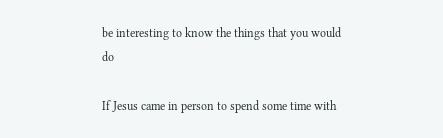be interesting to know the things that you would do

If Jesus came in person to spend some time with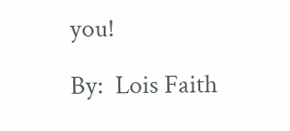you!

By:  Lois Faith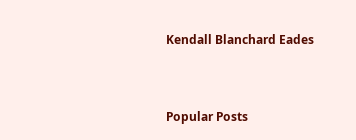Kendall Blanchard Eades


Popular Posts